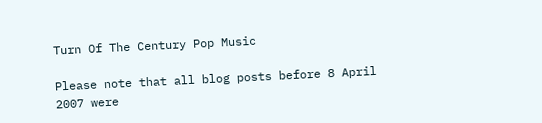Turn Of The Century Pop Music

Please note that all blog posts before 8 April 2007 were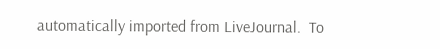automatically imported from LiveJournal.  To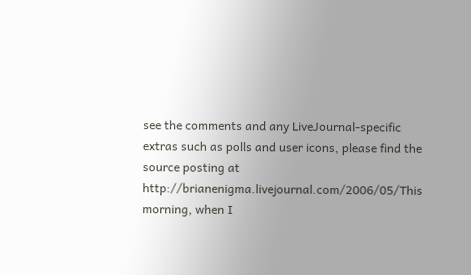see the comments and any LiveJournal-specific extras such as polls and user icons, please find the source posting at http://brianenigma.livejournal.com/2006/05/This morning, when I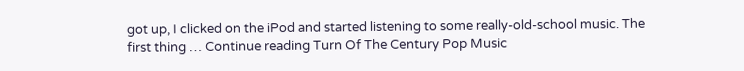got up, I clicked on the iPod and started listening to some really-old-school music. The first thing … Continue reading Turn Of The Century Pop Music